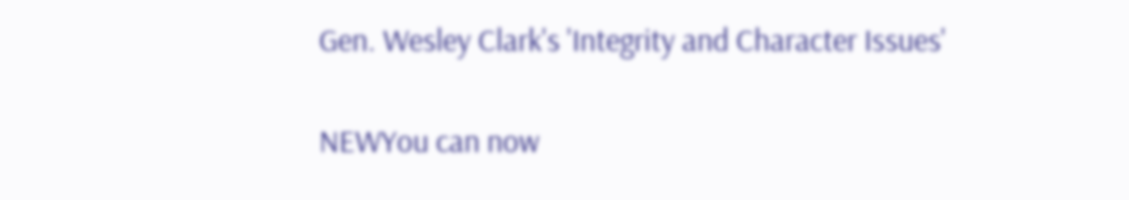Gen. Wesley Clark's 'Integrity and Character Issues'

NEWYou can now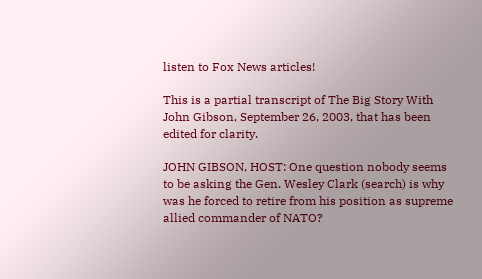listen to Fox News articles!

This is a partial transcript of The Big Story With John Gibson, September 26, 2003, that has been edited for clarity.

JOHN GIBSON, HOST: One question nobody seems to be asking the Gen. Wesley Clark (search) is why was he forced to retire from his position as supreme allied commander of NATO?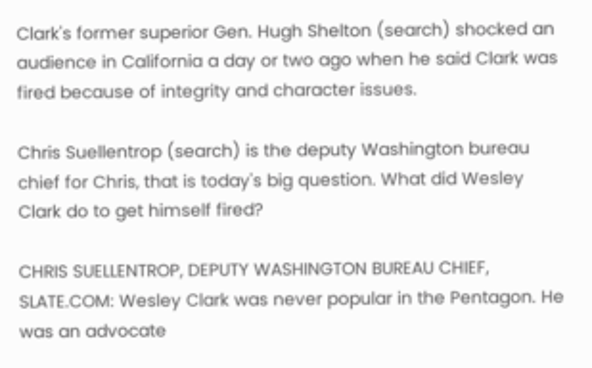Clark's former superior Gen. Hugh Shelton (search) shocked an audience in California a day or two ago when he said Clark was fired because of integrity and character issues.

Chris Suellentrop (search) is the deputy Washington bureau chief for Chris, that is today's big question. What did Wesley Clark do to get himself fired?

CHRIS SUELLENTROP, DEPUTY WASHINGTON BUREAU CHIEF, SLATE.COM: Wesley Clark was never popular in the Pentagon. He was an advocate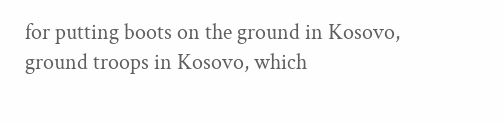for putting boots on the ground in Kosovo, ground troops in Kosovo, which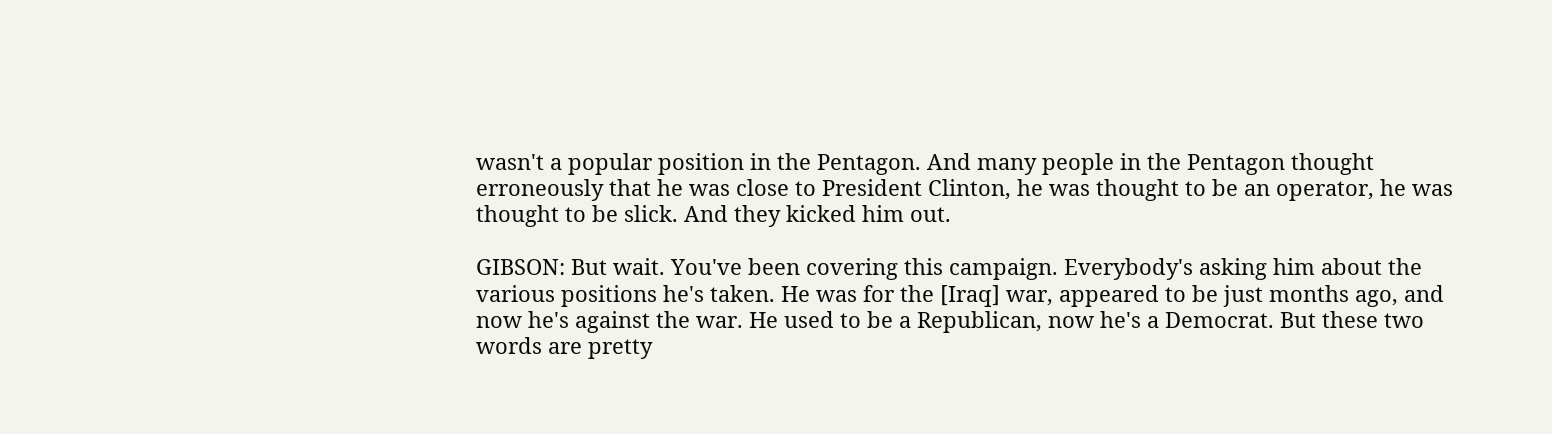wasn't a popular position in the Pentagon. And many people in the Pentagon thought erroneously that he was close to President Clinton, he was thought to be an operator, he was thought to be slick. And they kicked him out.

GIBSON: But wait. You've been covering this campaign. Everybody's asking him about the various positions he's taken. He was for the [Iraq] war, appeared to be just months ago, and now he's against the war. He used to be a Republican, now he's a Democrat. But these two words are pretty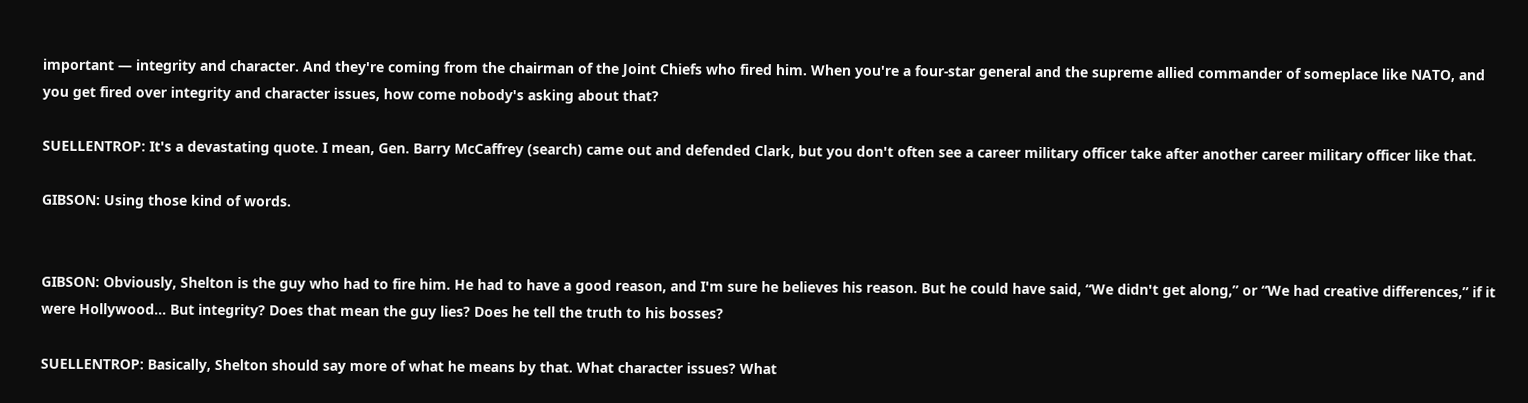important — integrity and character. And they're coming from the chairman of the Joint Chiefs who fired him. When you're a four-star general and the supreme allied commander of someplace like NATO, and you get fired over integrity and character issues, how come nobody's asking about that?

SUELLENTROP: It's a devastating quote. I mean, Gen. Barry McCaffrey (search) came out and defended Clark, but you don't often see a career military officer take after another career military officer like that.

GIBSON: Using those kind of words.


GIBSON: Obviously, Shelton is the guy who had to fire him. He had to have a good reason, and I'm sure he believes his reason. But he could have said, “We didn't get along,” or “We had creative differences,” if it were Hollywood… But integrity? Does that mean the guy lies? Does he tell the truth to his bosses?

SUELLENTROP: Basically, Shelton should say more of what he means by that. What character issues? What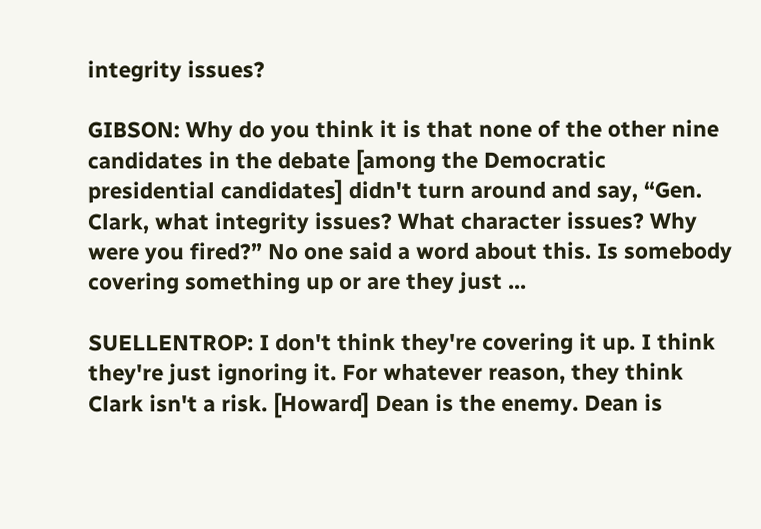integrity issues?

GIBSON: Why do you think it is that none of the other nine candidates in the debate [among the Democratic presidential candidates] didn't turn around and say, “Gen. Clark, what integrity issues? What character issues? Why were you fired?” No one said a word about this. Is somebody covering something up or are they just ...

SUELLENTROP: I don't think they're covering it up. I think they're just ignoring it. For whatever reason, they think Clark isn't a risk. [Howard] Dean is the enemy. Dean is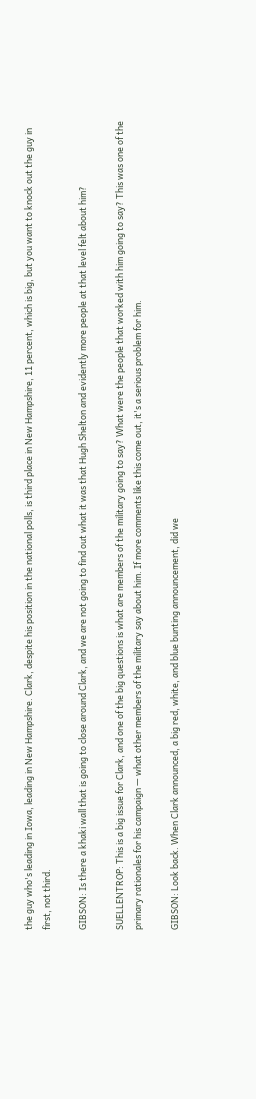the guy who's leading in Iowa, leading in New Hampshire. Clark, despite his position in the national polls, is third place in New Hampshire, 11 percent, which is big, but you want to knock out the guy in first, not third.

GIBSON: Is there a khaki wall that is going to close around Clark, and we are not going to find out what it was that Hugh Shelton and evidently more people at that level felt about him?

SUELLENTROP: This is a big issue for Clark, and one of the big questions is what are members of the military going to say? What were the people that worked with him going to say? This was one of the primary rationales for his campaign — what other members of the military say about him. If more comments like this come out, it's a serious problem for him.

GIBSON: Look back. When Clark announced, a big red, white, and blue bunting announcement, did we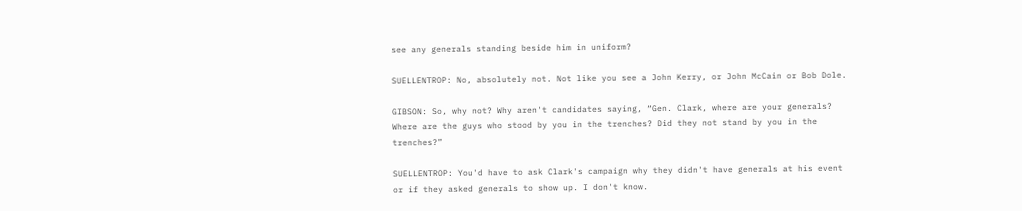see any generals standing beside him in uniform?

SUELLENTROP: No, absolutely not. Not like you see a John Kerry, or John McCain or Bob Dole.

GIBSON: So, why not? Why aren't candidates saying, “Gen. Clark, where are your generals? Where are the guys who stood by you in the trenches? Did they not stand by you in the trenches?”

SUELLENTROP: You'd have to ask Clark's campaign why they didn't have generals at his event or if they asked generals to show up. I don't know.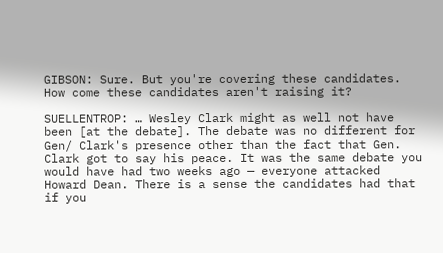GIBSON: Sure. But you're covering these candidates. How come these candidates aren't raising it?

SUELLENTROP: … Wesley Clark might as well not have been [at the debate]. The debate was no different for Gen/ Clark's presence other than the fact that Gen. Clark got to say his peace. It was the same debate you would have had two weeks ago — everyone attacked Howard Dean. There is a sense the candidates had that if you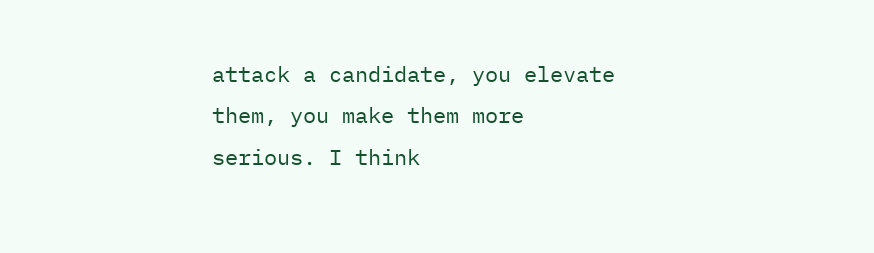attack a candidate, you elevate them, you make them more serious. I think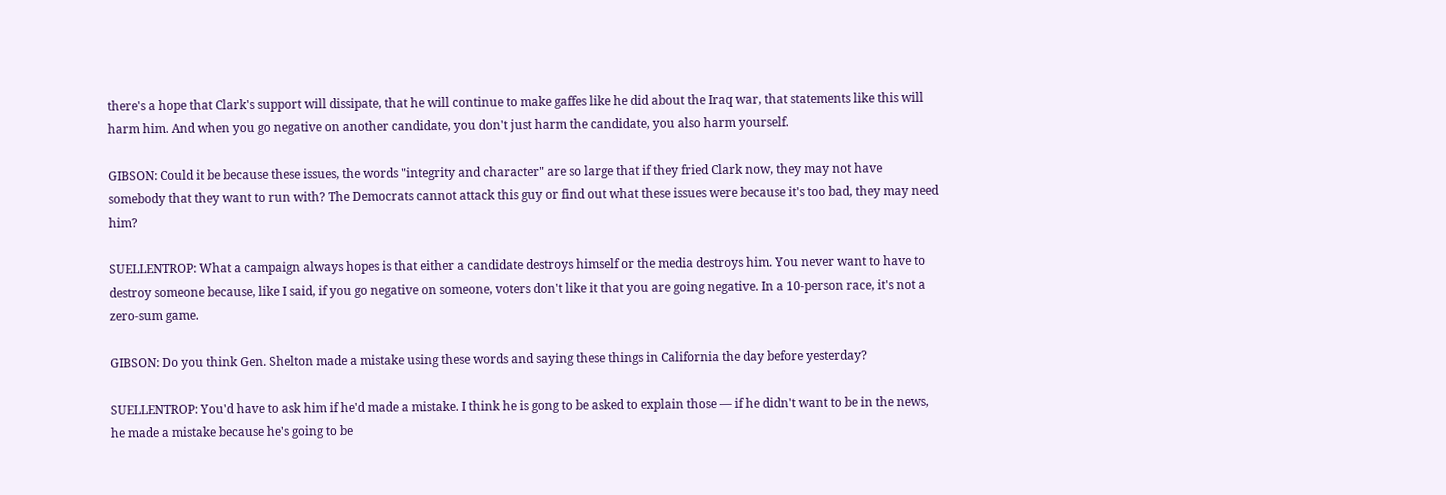there's a hope that Clark's support will dissipate, that he will continue to make gaffes like he did about the Iraq war, that statements like this will harm him. And when you go negative on another candidate, you don't just harm the candidate, you also harm yourself.

GIBSON: Could it be because these issues, the words "integrity and character" are so large that if they fried Clark now, they may not have somebody that they want to run with? The Democrats cannot attack this guy or find out what these issues were because it's too bad, they may need him?

SUELLENTROP: What a campaign always hopes is that either a candidate destroys himself or the media destroys him. You never want to have to destroy someone because, like I said, if you go negative on someone, voters don't like it that you are going negative. In a 10-person race, it's not a zero-sum game.

GIBSON: Do you think Gen. Shelton made a mistake using these words and saying these things in California the day before yesterday?

SUELLENTROP: You'd have to ask him if he'd made a mistake. I think he is gong to be asked to explain those — if he didn't want to be in the news, he made a mistake because he's going to be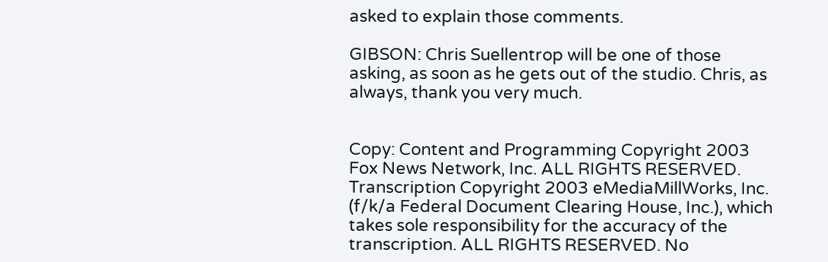asked to explain those comments.

GIBSON: Chris Suellentrop will be one of those asking, as soon as he gets out of the studio. Chris, as always, thank you very much.


Copy: Content and Programming Copyright 2003 Fox News Network, Inc. ALL RIGHTS RESERVED. Transcription Copyright 2003 eMediaMillWorks, Inc. (f/k/a Federal Document Clearing House, Inc.), which takes sole responsibility for the accuracy of the transcription. ALL RIGHTS RESERVED. No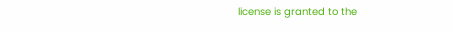license is granted to the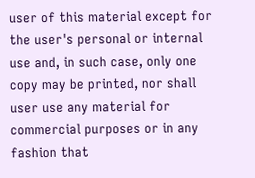user of this material except for the user's personal or internal use and, in such case, only one copy may be printed, nor shall user use any material for commercial purposes or in any fashion that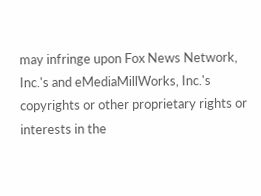may infringe upon Fox News Network, Inc.'s and eMediaMillWorks, Inc.'s copyrights or other proprietary rights or interests in the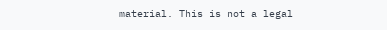material. This is not a legal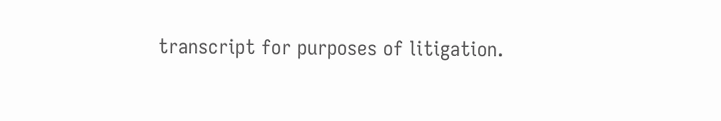transcript for purposes of litigation.